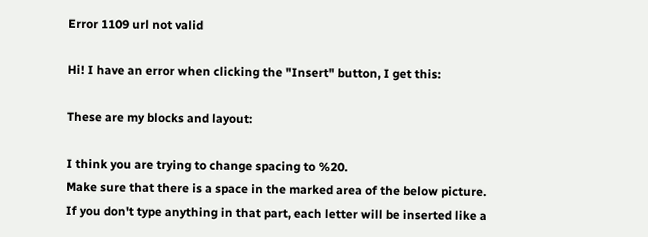Error 1109 url not valid

Hi! I have an error when clicking the "Insert" button, I get this:

These are my blocks and layout:

I think you are trying to change spacing to %20.
Make sure that there is a space in the marked area of the below picture.
If you don't type anything in that part, each letter will be inserted like a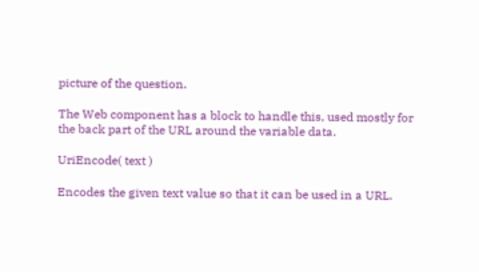picture of the question.

The Web component has a block to handle this, used mostly for the back part of the URL around the variable data.

UriEncode( text )

Encodes the given text value so that it can be used in a URL.